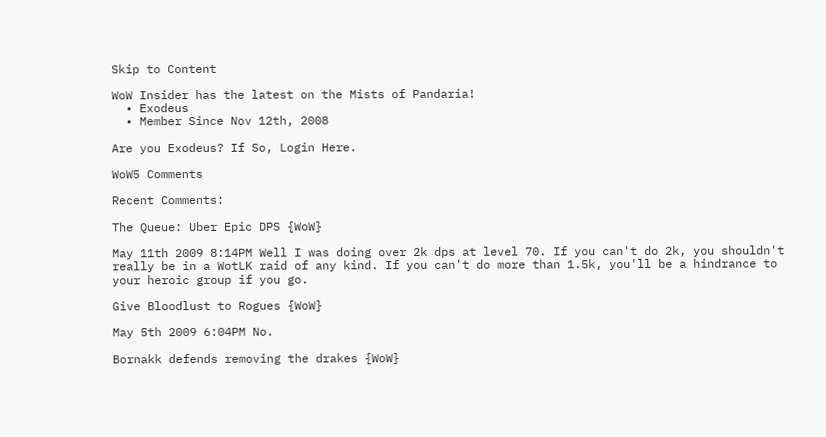Skip to Content

WoW Insider has the latest on the Mists of Pandaria!
  • Exodeus
  • Member Since Nov 12th, 2008

Are you Exodeus? If So, Login Here.

WoW5 Comments

Recent Comments:

The Queue: Uber Epic DPS {WoW}

May 11th 2009 8:14PM Well I was doing over 2k dps at level 70. If you can't do 2k, you shouldn't really be in a WotLK raid of any kind. If you can't do more than 1.5k, you'll be a hindrance to your heroic group if you go.

Give Bloodlust to Rogues {WoW}

May 5th 2009 6:04PM No.

Bornakk defends removing the drakes {WoW}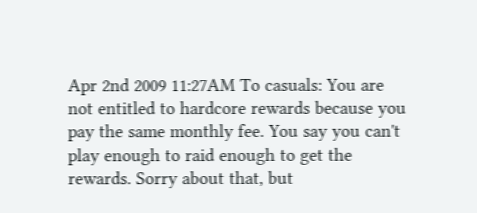Apr 2nd 2009 11:27AM To casuals: You are not entitled to hardcore rewards because you pay the same monthly fee. You say you can't play enough to raid enough to get the rewards. Sorry about that, but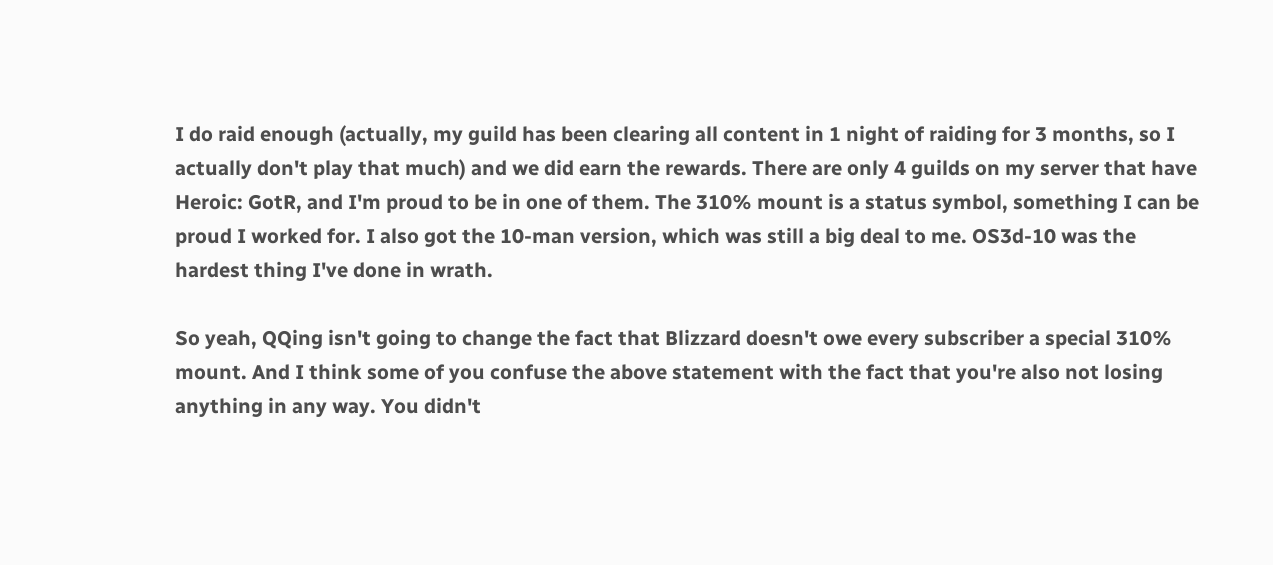I do raid enough (actually, my guild has been clearing all content in 1 night of raiding for 3 months, so I actually don't play that much) and we did earn the rewards. There are only 4 guilds on my server that have Heroic: GotR, and I'm proud to be in one of them. The 310% mount is a status symbol, something I can be proud I worked for. I also got the 10-man version, which was still a big deal to me. OS3d-10 was the hardest thing I've done in wrath.

So yeah, QQing isn't going to change the fact that Blizzard doesn't owe every subscriber a special 310% mount. And I think some of you confuse the above statement with the fact that you're also not losing anything in any way. You didn't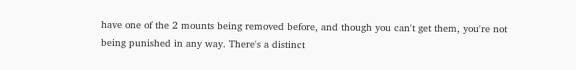have one of the 2 mounts being removed before, and though you can't get them, you're not being punished in any way. There's a distinct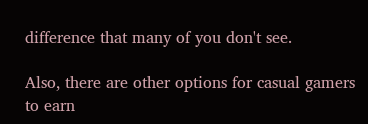difference that many of you don't see.

Also, there are other options for casual gamers to earn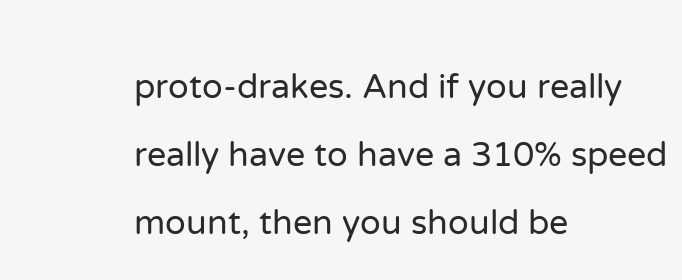proto-drakes. And if you really really have to have a 310% speed mount, then you should be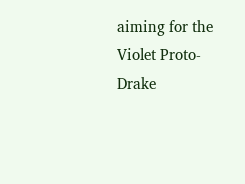aiming for the Violet Proto-Drake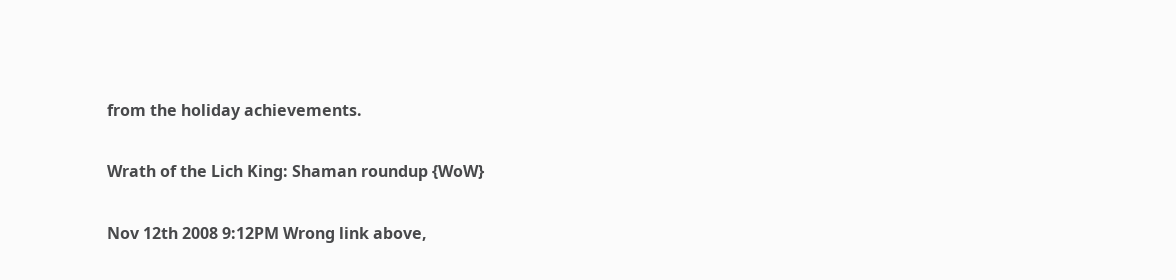from the holiday achievements.

Wrath of the Lich King: Shaman roundup {WoW}

Nov 12th 2008 9:12PM Wrong link above,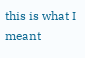this is what I meant